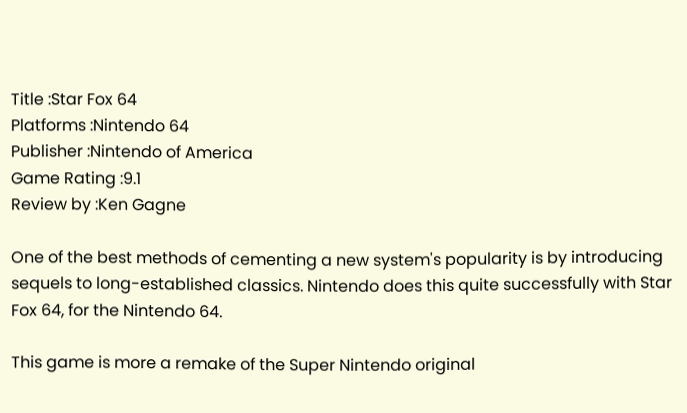Title :Star Fox 64
Platforms :Nintendo 64
Publisher :Nintendo of America
Game Rating :9.1
Review by :Ken Gagne

One of the best methods of cementing a new system's popularity is by introducing sequels to long-established classics. Nintendo does this quite successfully with Star Fox 64, for the Nintendo 64.

This game is more a remake of the Super Nintendo original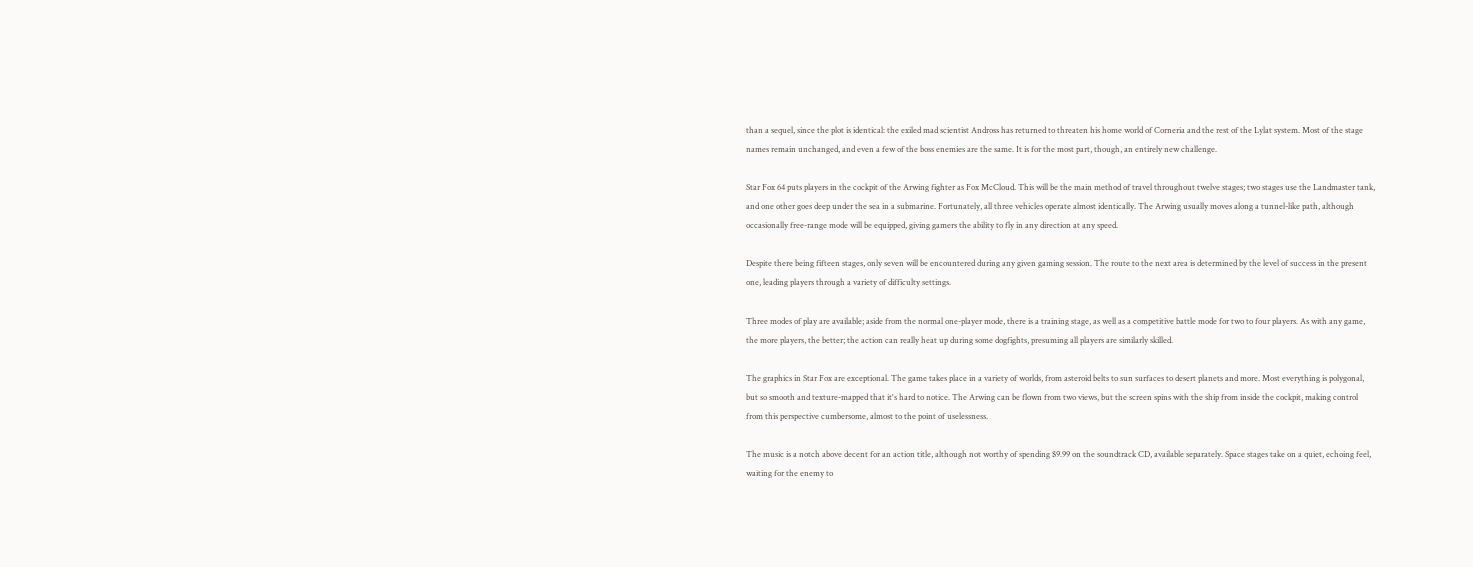than a sequel, since the plot is identical: the exiled mad scientist Andross has returned to threaten his home world of Corneria and the rest of the Lylat system. Most of the stage names remain unchanged, and even a few of the boss enemies are the same. It is for the most part, though, an entirely new challenge.

Star Fox 64 puts players in the cockpit of the Arwing fighter as Fox McCloud. This will be the main method of travel throughout twelve stages; two stages use the Landmaster tank, and one other goes deep under the sea in a submarine. Fortunately, all three vehicles operate almost identically. The Arwing usually moves along a tunnel-like path, although occasionally free-range mode will be equipped, giving gamers the ability to fly in any direction at any speed.

Despite there being fifteen stages, only seven will be encountered during any given gaming session. The route to the next area is determined by the level of success in the present one, leading players through a variety of difficulty settings.

Three modes of play are available; aside from the normal one-player mode, there is a training stage, as well as a competitive battle mode for two to four players. As with any game, the more players, the better; the action can really heat up during some dogfights, presuming all players are similarly skilled.

The graphics in Star Fox are exceptional. The game takes place in a variety of worlds, from asteroid belts to sun surfaces to desert planets and more. Most everything is polygonal, but so smooth and texture-mapped that it's hard to notice. The Arwing can be flown from two views, but the screen spins with the ship from inside the cockpit, making control from this perspective cumbersome, almost to the point of uselessness.

The music is a notch above decent for an action title, although not worthy of spending $9.99 on the soundtrack CD, available separately. Space stages take on a quiet, echoing feel, waiting for the enemy to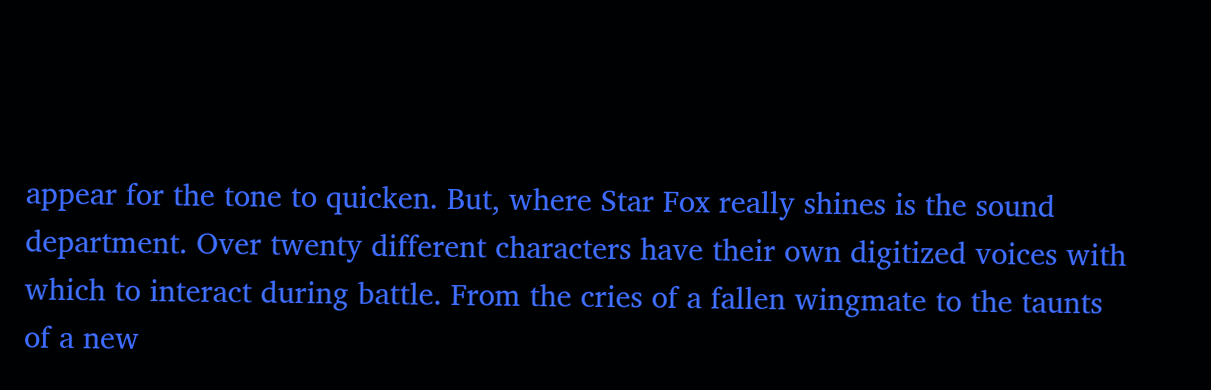appear for the tone to quicken. But, where Star Fox really shines is the sound department. Over twenty different characters have their own digitized voices with which to interact during battle. From the cries of a fallen wingmate to the taunts of a new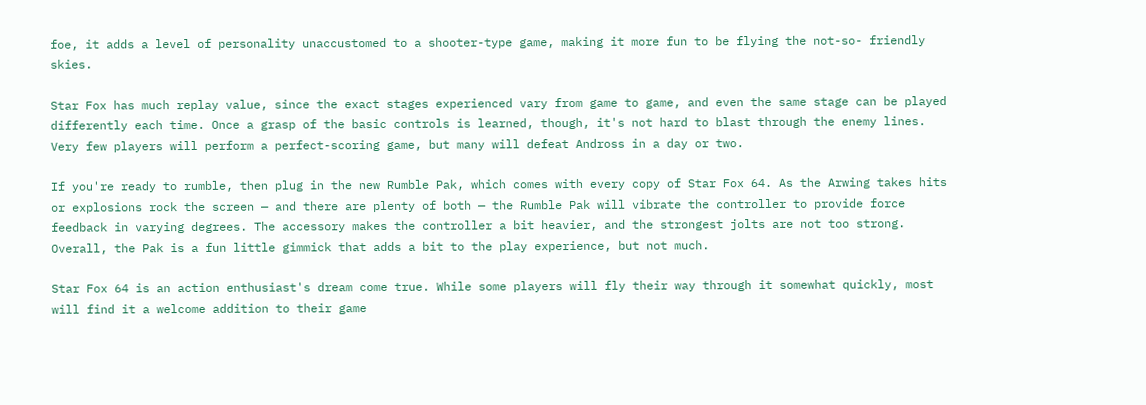foe, it adds a level of personality unaccustomed to a shooter-type game, making it more fun to be flying the not-so- friendly skies.

Star Fox has much replay value, since the exact stages experienced vary from game to game, and even the same stage can be played differently each time. Once a grasp of the basic controls is learned, though, it's not hard to blast through the enemy lines. Very few players will perform a perfect-scoring game, but many will defeat Andross in a day or two.

If you're ready to rumble, then plug in the new Rumble Pak, which comes with every copy of Star Fox 64. As the Arwing takes hits or explosions rock the screen — and there are plenty of both — the Rumble Pak will vibrate the controller to provide force feedback in varying degrees. The accessory makes the controller a bit heavier, and the strongest jolts are not too strong. Overall, the Pak is a fun little gimmick that adds a bit to the play experience, but not much.

Star Fox 64 is an action enthusiast's dream come true. While some players will fly their way through it somewhat quickly, most will find it a welcome addition to their game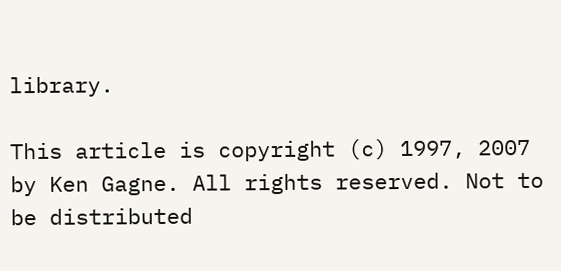library.

This article is copyright (c) 1997, 2007 by Ken Gagne. All rights reserved. Not to be distributed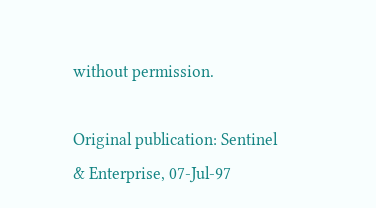without permission.

Original publication: Sentinel & Enterprise, 07-Jul-97